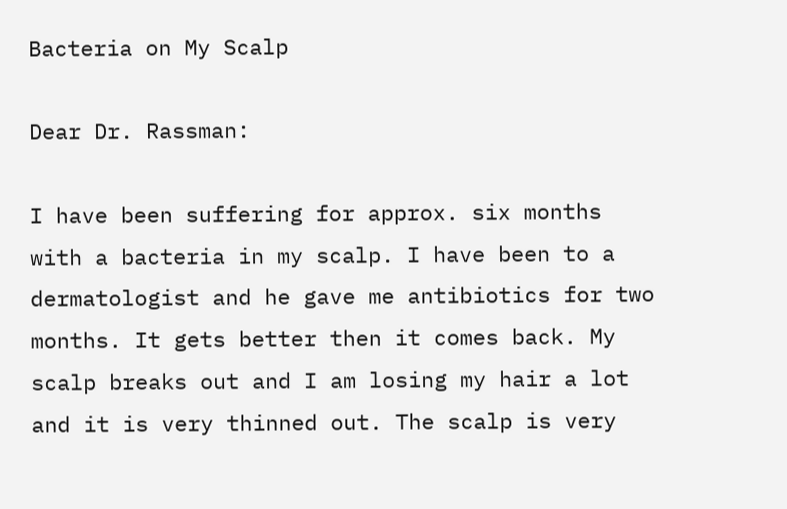Bacteria on My Scalp

Dear Dr. Rassman:

I have been suffering for approx. six months with a bacteria in my scalp. I have been to a dermatologist and he gave me antibiotics for two months. It gets better then it comes back. My scalp breaks out and I am losing my hair a lot and it is very thinned out. The scalp is very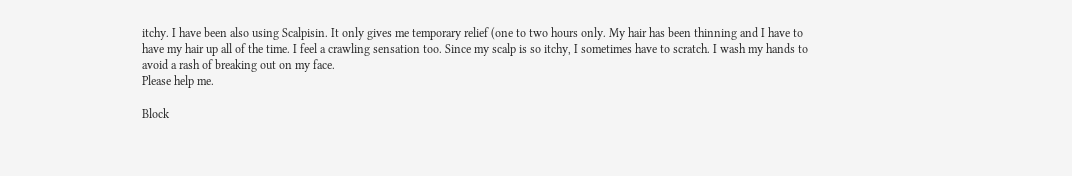itchy. I have been also using Scalpisin. It only gives me temporary relief (one to two hours only. My hair has been thinning and I have to have my hair up all of the time. I feel a crawling sensation too. Since my scalp is so itchy, I sometimes have to scratch. I wash my hands to avoid a rash of breaking out on my face.
Please help me.

Block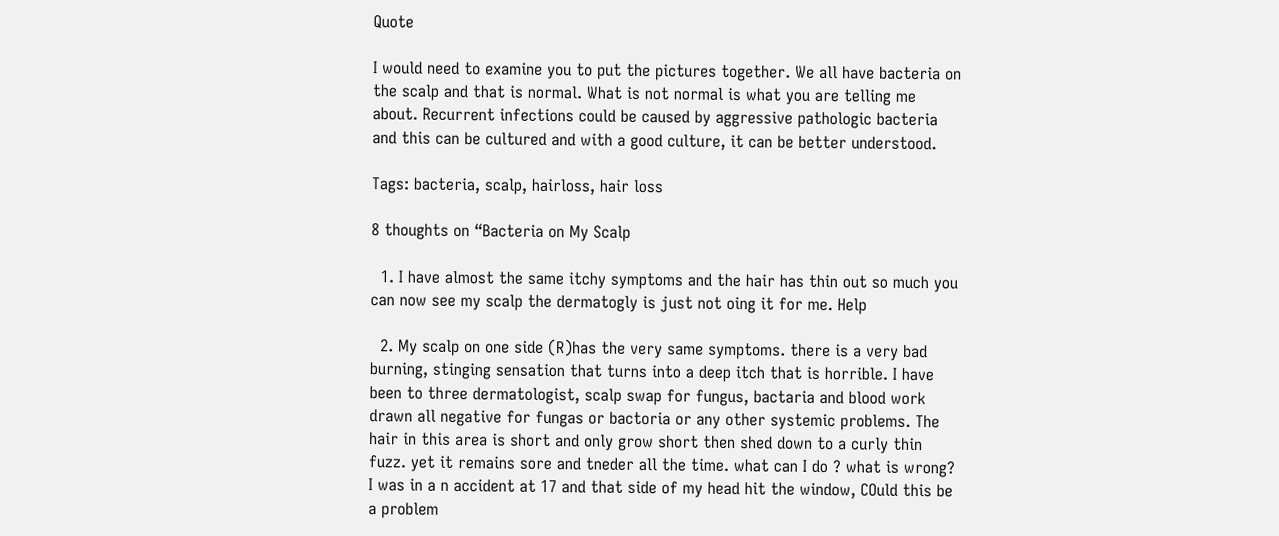Quote

I would need to examine you to put the pictures together. We all have bacteria on the scalp and that is normal. What is not normal is what you are telling me about. Recurrent infections could be caused by aggressive pathologic bacteria and this can be cultured and with a good culture, it can be better understood.

Tags: bacteria, scalp, hairloss, hair loss

8 thoughts on “Bacteria on My Scalp

  1. I have almost the same itchy symptoms and the hair has thin out so much you can now see my scalp the dermatogly is just not oing it for me. Help

  2. My scalp on one side (R)has the very same symptoms. there is a very bad burning, stinging sensation that turns into a deep itch that is horrible. I have been to three dermatologist, scalp swap for fungus, bactaria and blood work drawn all negative for fungas or bactoria or any other systemic problems. The hair in this area is short and only grow short then shed down to a curly thin fuzz. yet it remains sore and tneder all the time. what can I do ? what is wrong? I was in a n accident at 17 and that side of my head hit the window, COuld this be a problem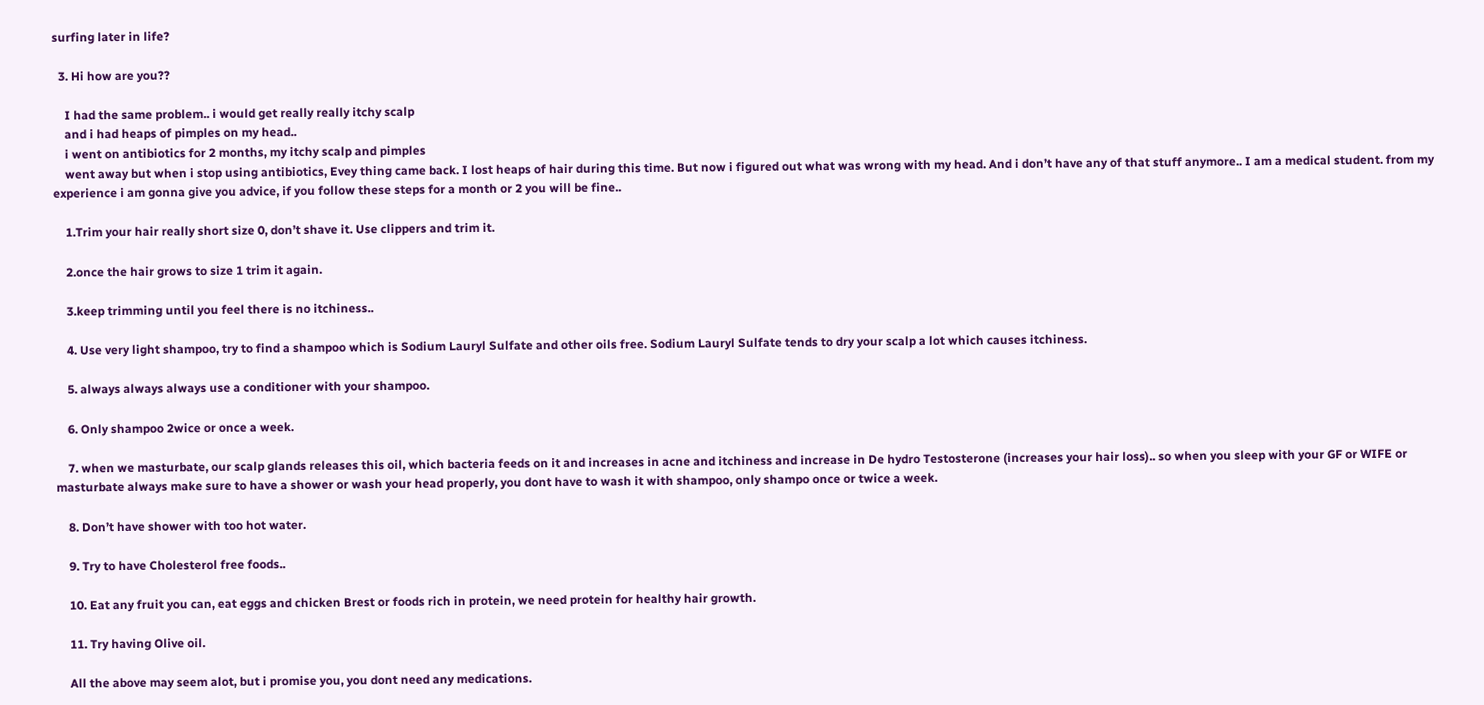surfing later in life?

  3. Hi how are you??

    I had the same problem.. i would get really really itchy scalp
    and i had heaps of pimples on my head..
    i went on antibiotics for 2 months, my itchy scalp and pimples
    went away but when i stop using antibiotics, Evey thing came back. I lost heaps of hair during this time. But now i figured out what was wrong with my head. And i don’t have any of that stuff anymore.. I am a medical student. from my experience i am gonna give you advice, if you follow these steps for a month or 2 you will be fine..

    1.Trim your hair really short size 0, don’t shave it. Use clippers and trim it.

    2.once the hair grows to size 1 trim it again.

    3.keep trimming until you feel there is no itchiness..

    4. Use very light shampoo, try to find a shampoo which is Sodium Lauryl Sulfate and other oils free. Sodium Lauryl Sulfate tends to dry your scalp a lot which causes itchiness.

    5. always always always use a conditioner with your shampoo.

    6. Only shampoo 2wice or once a week.

    7. when we masturbate, our scalp glands releases this oil, which bacteria feeds on it and increases in acne and itchiness and increase in De hydro Testosterone (increases your hair loss).. so when you sleep with your GF or WIFE or masturbate always make sure to have a shower or wash your head properly, you dont have to wash it with shampoo, only shampo once or twice a week.

    8. Don’t have shower with too hot water.

    9. Try to have Cholesterol free foods..

    10. Eat any fruit you can, eat eggs and chicken Brest or foods rich in protein, we need protein for healthy hair growth.

    11. Try having Olive oil.

    All the above may seem alot, but i promise you, you dont need any medications.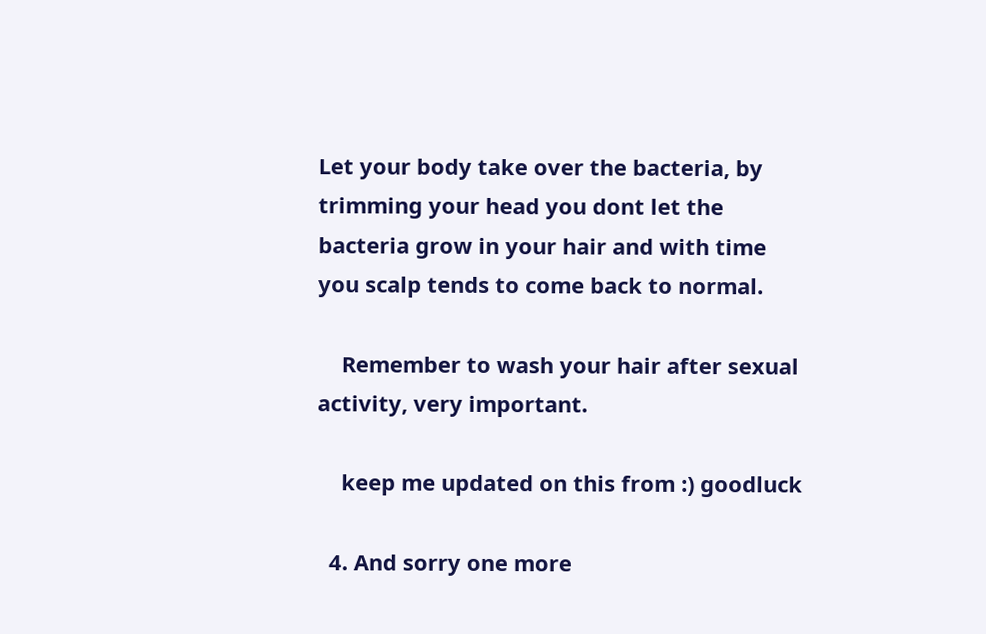Let your body take over the bacteria, by trimming your head you dont let the bacteria grow in your hair and with time you scalp tends to come back to normal.

    Remember to wash your hair after sexual activity, very important.

    keep me updated on this from :) goodluck

  4. And sorry one more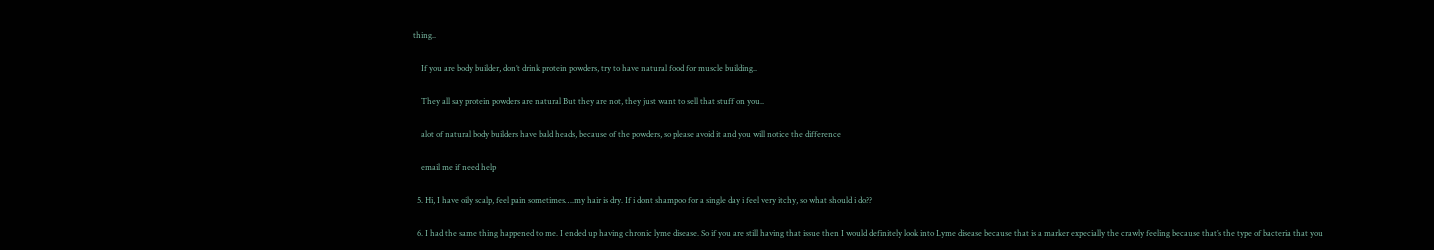thing..

    If you are body builder, don’t drink protein powders, try to have natural food for muscle building..

    They all say protein powders are natural But they are not, they just want to sell that stuff on you..

    alot of natural body builders have bald heads, because of the powders, so please avoid it and you will notice the difference

    email me if need help

  5. Hi, I have oily scalp, feel pain sometimes….my hair is dry. If i dont shampoo for a single day i feel very itchy, so what should i do??

  6. I had the same thing happened to me. I ended up having chronic lyme disease. So if you are still having that issue then I would definitely look into Lyme disease because that is a marker expecially the crawly feeling because that’s the type of bacteria that you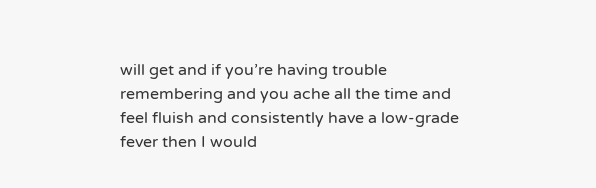will get and if you’re having trouble remembering and you ache all the time and feel fluish and consistently have a low-grade fever then I would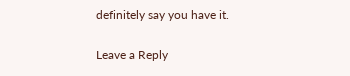definitely say you have it.

Leave a Reply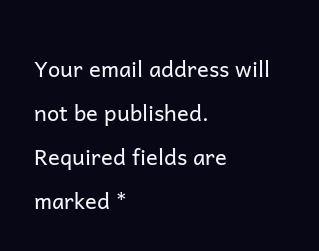Your email address will not be published. Required fields are marked *